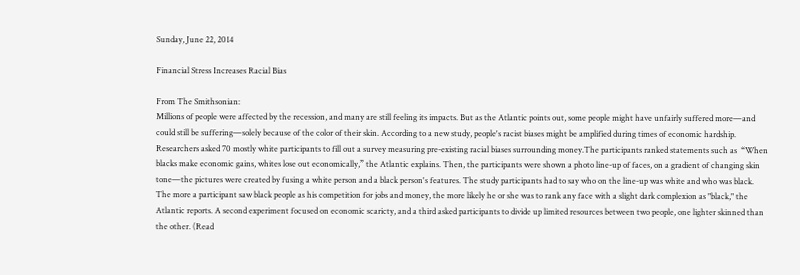Sunday, June 22, 2014

Financial Stress Increases Racial Bias

From The Smithsonian:
Millions of people were affected by the recession, and many are still feeling its impacts. But as the Atlantic points out, some people might have unfairly suffered more—and could still be suffering—solely because of the color of their skin. According to a new study, people's racist biases might be amplified during times of economic hardship.
Researchers asked 70 mostly white participants to fill out a survey measuring pre-existing racial biases surrounding money.The participants ranked statements such as  “When blacks make economic gains, whites lose out economically,” the Atlantic explains. Then, the participants were shown a photo line-up of faces, on a gradient of changing skin tone—the pictures were created by fusing a white person and a black person's features. The study participants had to say who on the line-up was white and who was black. The more a participant saw black people as his competition for jobs and money, the more likely he or she was to rank any face with a slight dark complexion as "black," the Atlantic reports. A second experiment focused on economic scaricty, and a third asked participants to divide up limited resources between two people, one lighter skinned than the other. (Read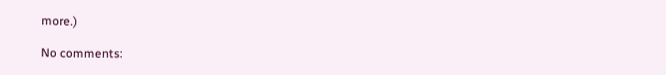more.)

No comments: